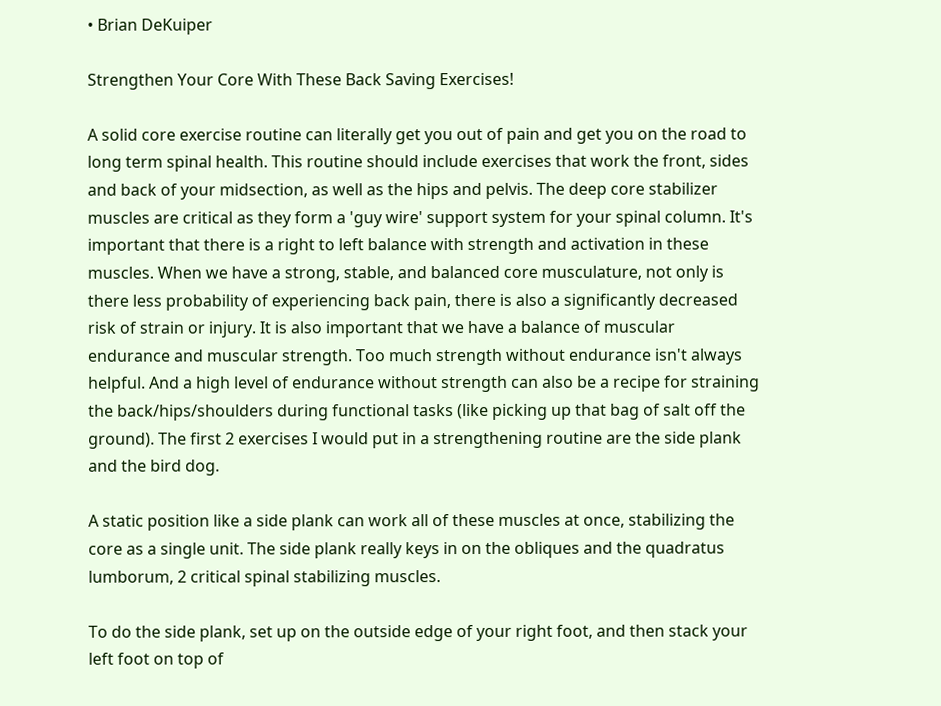• Brian DeKuiper

Strengthen Your Core With These Back Saving Exercises!

A solid core exercise routine can literally get you out of pain and get you on the road to long term spinal health. This routine should include exercises that work the front, sides and back of your midsection, as well as the hips and pelvis. The deep core stabilizer muscles are critical as they form a 'guy wire' support system for your spinal column. It's important that there is a right to left balance with strength and activation in these muscles. When we have a strong, stable, and balanced core musculature, not only is there less probability of experiencing back pain, there is also a significantly decreased risk of strain or injury. It is also important that we have a balance of muscular endurance and muscular strength. Too much strength without endurance isn't always helpful. And a high level of endurance without strength can also be a recipe for straining the back/hips/shoulders during functional tasks (like picking up that bag of salt off the ground). The first 2 exercises I would put in a strengthening routine are the side plank and the bird dog.

A static position like a side plank can work all of these muscles at once, stabilizing the core as a single unit. The side plank really keys in on the obliques and the quadratus lumborum, 2 critical spinal stabilizing muscles.

To do the side plank, set up on the outside edge of your right foot, and then stack your left foot on top of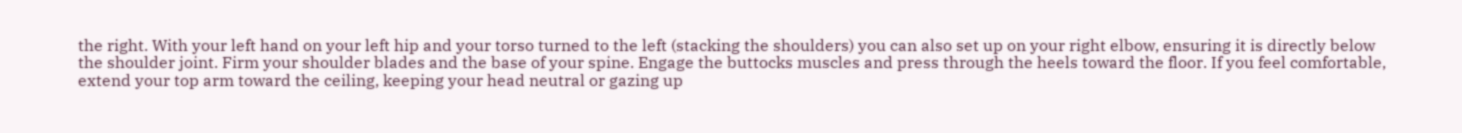the right. With your left hand on your left hip and your torso turned to the left (stacking the shoulders) you can also set up on your right elbow, ensuring it is directly below the shoulder joint. Firm your shoulder blades and the base of your spine. Engage the buttocks muscles and press through the heels toward the floor. If you feel comfortable, extend your top arm toward the ceiling, keeping your head neutral or gazing up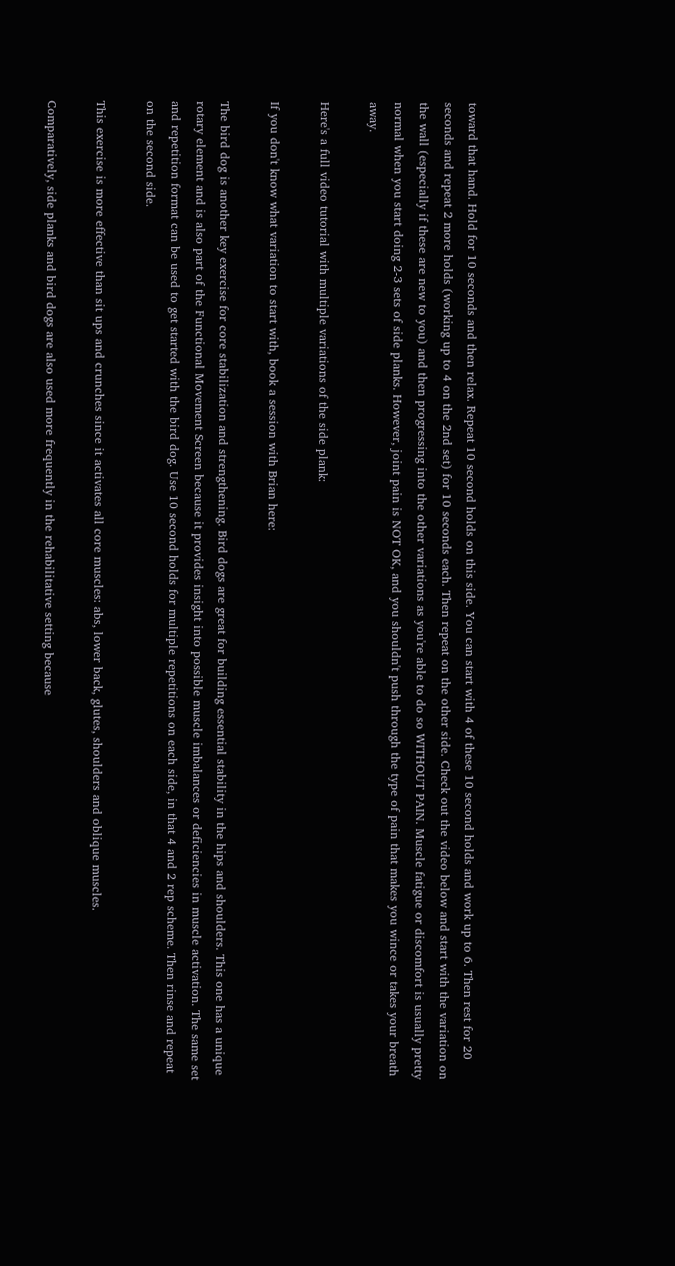toward that hand. Hold for 10 seconds and then relax. Repeat 10 second holds on this side. You can start with 4 of these 10 second holds and work up to 6. Then rest for 20 seconds and repeat 2 more holds (working up to 4 on the 2nd set) for 10 seconds each. Then repeat on the other side. Check out the video below and start with the variation on the wall (especially if these are new to you) and then progressing into the other variations as you're able to do so WITHOUT PAIN. Muscle fatigue or discomfort is usually pretty normal when you start doing 2-3 sets of side planks. However, joint pain is NOT OK, and you shouldn't push through the type of pain that makes you wince or takes your breath away.

Here's a full video tutorial with multiple variations of the side plank:

If you don't know what variation to start with, book a session with Brian here:

The bird dog is another key exercise for core stabilization and strengthening. Bird dogs are great for building essential stability in the hips and shoulders. This one has a unique rotary element and is also part of the Functional Movement Screen because it provides insight into possible muscle imbalances or deficiencies in muscle activation. The same set and repetition format can be used to get started with the bird dog. Use 10 second holds for multiple repetitions on each side, in that 4 and 2 rep scheme. Then rinse and repeat on the second side.

This exercise is more effective than sit ups and crunches since it activates all core muscles: abs, lower back, glutes, shoulders and oblique muscles.

Comparatively, side planks and bird dogs are also used more frequently in the rehabilitative setting because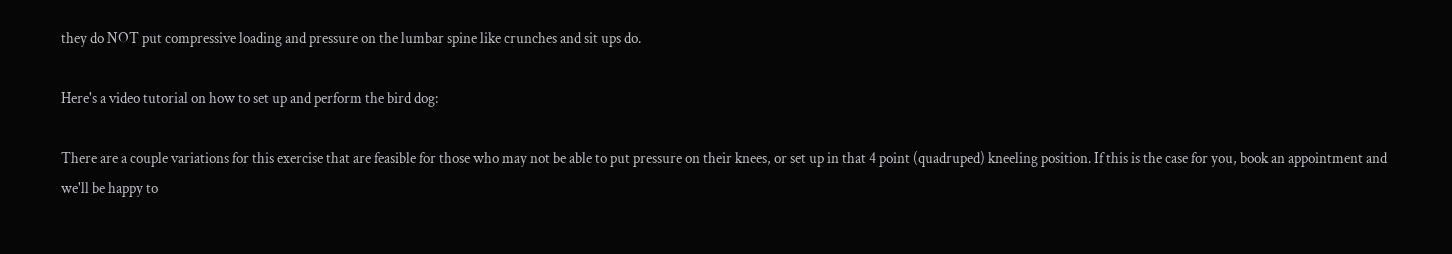they do NOT put compressive loading and pressure on the lumbar spine like crunches and sit ups do.

Here's a video tutorial on how to set up and perform the bird dog:

There are a couple variations for this exercise that are feasible for those who may not be able to put pressure on their knees, or set up in that 4 point (quadruped) kneeling position. If this is the case for you, book an appointment and we'll be happy to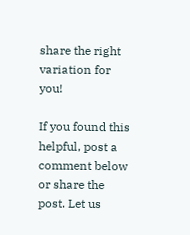share the right variation for you!

If you found this helpful, post a comment below or share the post. Let us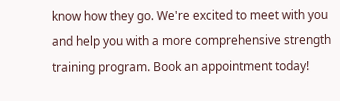know how they go. We're excited to meet with you and help you with a more comprehensive strength training program. Book an appointment today!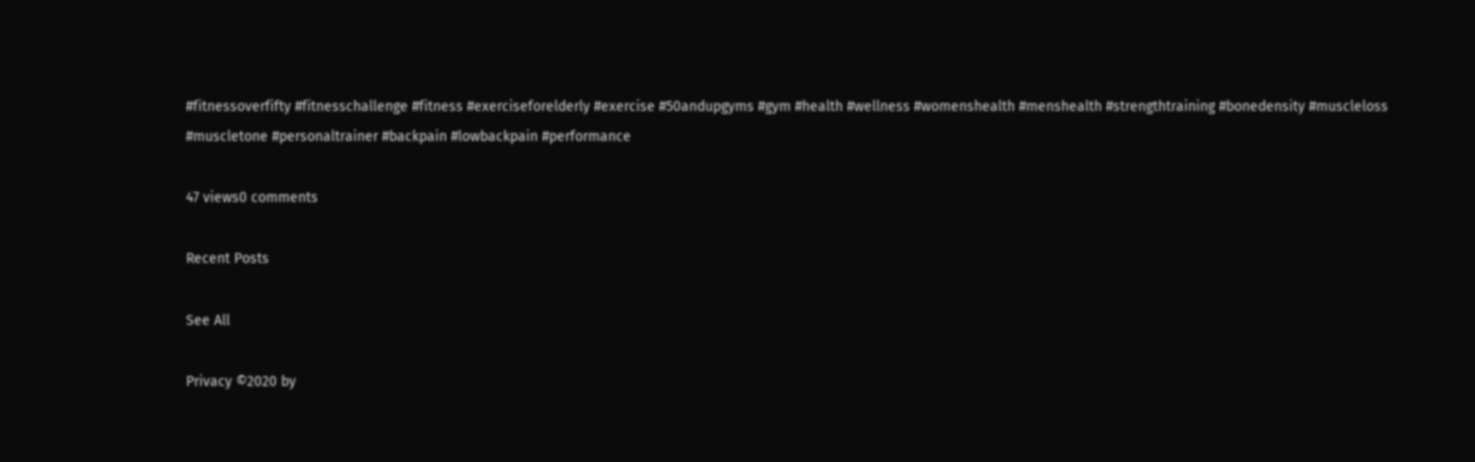#fitnessoverfifty #fitnesschallenge #fitness #exerciseforelderly #exercise #50andupgyms #gym #health #wellness #womenshealth #menshealth #strengthtraining #bonedensity #muscleloss #muscletone #personaltrainer #backpain #lowbackpain #performance

47 views0 comments

Recent Posts

See All

Privacy ©2020 by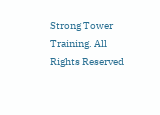Strong Tower Training. All Rights Reserved